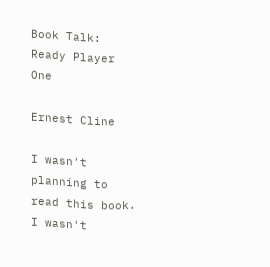Book Talk: Ready Player One

Ernest Cline

I wasn't planning to read this book. I wasn't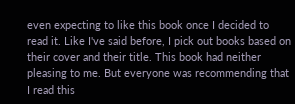even expecting to like this book once I decided to read it. Like I've said before, I pick out books based on their cover and their title. This book had neither pleasing to me. But everyone was recommending that I read this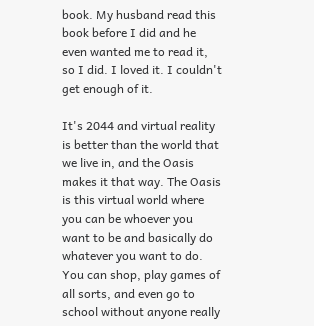book. My husband read this book before I did and he even wanted me to read it, so I did. I loved it. I couldn't get enough of it.

It's 2044 and virtual reality is better than the world that we live in, and the Oasis makes it that way. The Oasis is this virtual world where you can be whoever you want to be and basically do whatever you want to do. You can shop, play games of all sorts, and even go to school without anyone really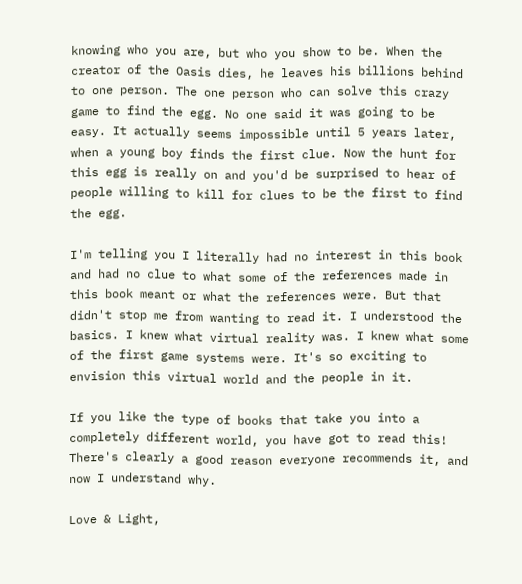knowing who you are, but who you show to be. When the creator of the Oasis dies, he leaves his billions behind to one person. The one person who can solve this crazy game to find the egg. No one said it was going to be easy. It actually seems impossible until 5 years later, when a young boy finds the first clue. Now the hunt for this egg is really on and you'd be surprised to hear of people willing to kill for clues to be the first to find the egg.

I'm telling you I literally had no interest in this book and had no clue to what some of the references made in this book meant or what the references were. But that didn't stop me from wanting to read it. I understood the basics. I knew what virtual reality was. I knew what some of the first game systems were. It's so exciting to envision this virtual world and the people in it.

If you like the type of books that take you into a completely different world, you have got to read this! There's clearly a good reason everyone recommends it, and now I understand why.

Love & Light,